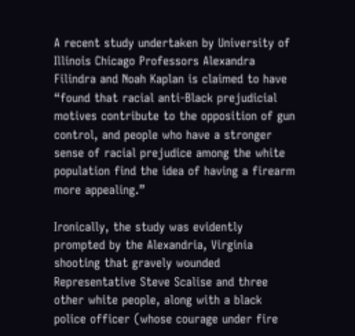A recent study undertaken by University of Illinois Chicago Professors Alexandra Filindra and Noah Kaplan is claimed to have “found that racial anti-Black prejudicial motives contribute to the opposition of gun control, and people who have a stronger sense of racial prejudice among the white population find the idea of having a firearm more appealing.”

Ironically, the study was evidently prompted by the Alexandria, Virginia shooting that gravely wounded Representative Steve Scalise and three other white people, along with a black police officer (whose courage under fire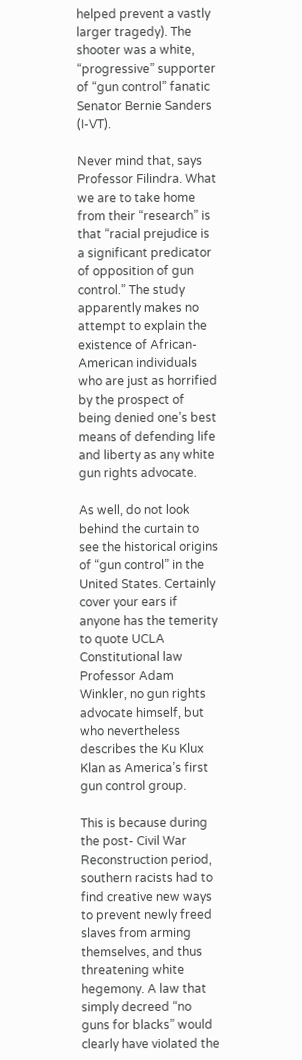helped prevent a vastly larger tragedy). The shooter was a white, “progressive” supporter of “gun control” fanatic Senator Bernie Sanders (I-VT).

Never mind that, says Professor Filindra. What we are to take home from their “research” is that “racial prejudice is a significant predicator of opposition of gun control.” The study apparently makes no attempt to explain the existence of African- American individuals who are just as horrified by the prospect of being denied one’s best means of defending life and liberty as any white gun rights advocate.

As well, do not look behind the curtain to see the historical origins of “gun control” in the United States. Certainly cover your ears if anyone has the temerity to quote UCLA Constitutional law Professor Adam Winkler, no gun rights advocate himself, but who nevertheless describes the Ku Klux Klan as America’s first gun control group.

This is because during the post- Civil War Reconstruction period, southern racists had to find creative new ways to prevent newly freed slaves from arming themselves, and thus threatening white hegemony. A law that simply decreed “no guns for blacks” would clearly have violated the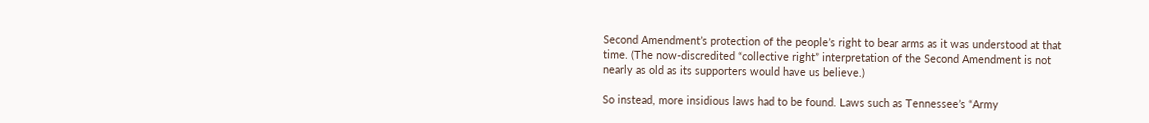Second Amendment’s protection of the people’s right to bear arms as it was understood at that time. (The now-discredited “collective right” interpretation of the Second Amendment is not nearly as old as its supporters would have us believe.)

So instead, more insidious laws had to be found. Laws such as Tennessee’s “Army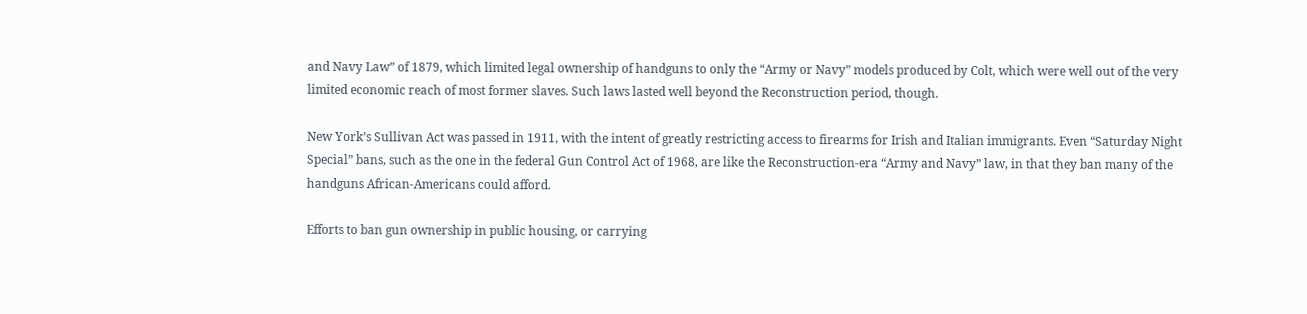and Navy Law” of 1879, which limited legal ownership of handguns to only the “Army or Navy” models produced by Colt, which were well out of the very limited economic reach of most former slaves. Such laws lasted well beyond the Reconstruction period, though.

New York’s Sullivan Act was passed in 1911, with the intent of greatly restricting access to firearms for Irish and Italian immigrants. Even “Saturday Night Special” bans, such as the one in the federal Gun Control Act of 1968, are like the Reconstruction-era “Army and Navy” law, in that they ban many of the handguns African-Americans could afford.

Efforts to ban gun ownership in public housing, or carrying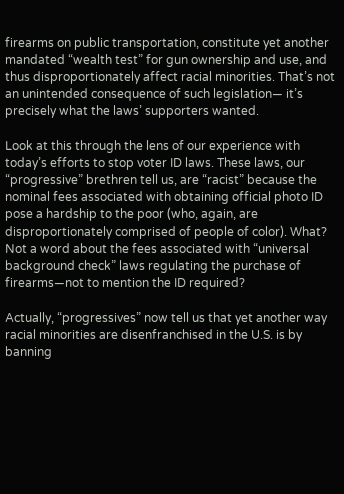firearms on public transportation, constitute yet another mandated “wealth test” for gun ownership and use, and thus disproportionately affect racial minorities. That’s not an unintended consequence of such legislation— it’s precisely what the laws’ supporters wanted.

Look at this through the lens of our experience with today’s efforts to stop voter ID laws. These laws, our “progressive” brethren tell us, are “racist” because the nominal fees associated with obtaining official photo ID pose a hardship to the poor (who, again, are disproportionately comprised of people of color). What? Not a word about the fees associated with “universal background check” laws regulating the purchase of firearms—not to mention the ID required?

Actually, “progressives” now tell us that yet another way racial minorities are disenfranchised in the U.S. is by banning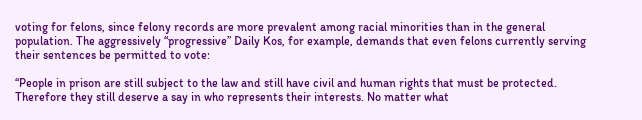voting for felons, since felony records are more prevalent among racial minorities than in the general population. The aggressively “progressive” Daily Kos, for example, demands that even felons currently serving their sentences be permitted to vote:

“People in prison are still subject to the law and still have civil and human rights that must be protected. Therefore they still deserve a say in who represents their interests. No matter what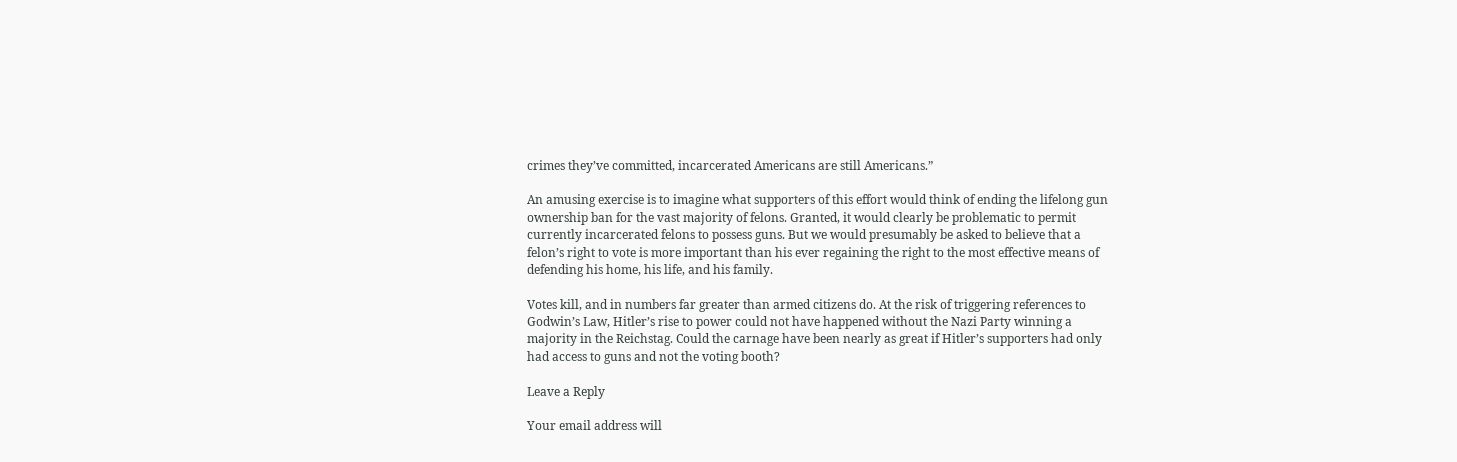crimes they’ve committed, incarcerated Americans are still Americans.”

An amusing exercise is to imagine what supporters of this effort would think of ending the lifelong gun ownership ban for the vast majority of felons. Granted, it would clearly be problematic to permit currently incarcerated felons to possess guns. But we would presumably be asked to believe that a felon’s right to vote is more important than his ever regaining the right to the most effective means of defending his home, his life, and his family.

Votes kill, and in numbers far greater than armed citizens do. At the risk of triggering references to Godwin’s Law, Hitler’s rise to power could not have happened without the Nazi Party winning a majority in the Reichstag. Could the carnage have been nearly as great if Hitler’s supporters had only had access to guns and not the voting booth?

Leave a Reply

Your email address will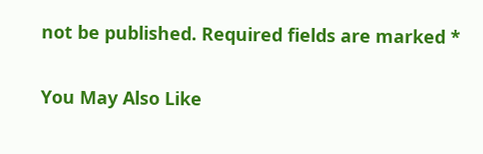not be published. Required fields are marked *

You May Also Like